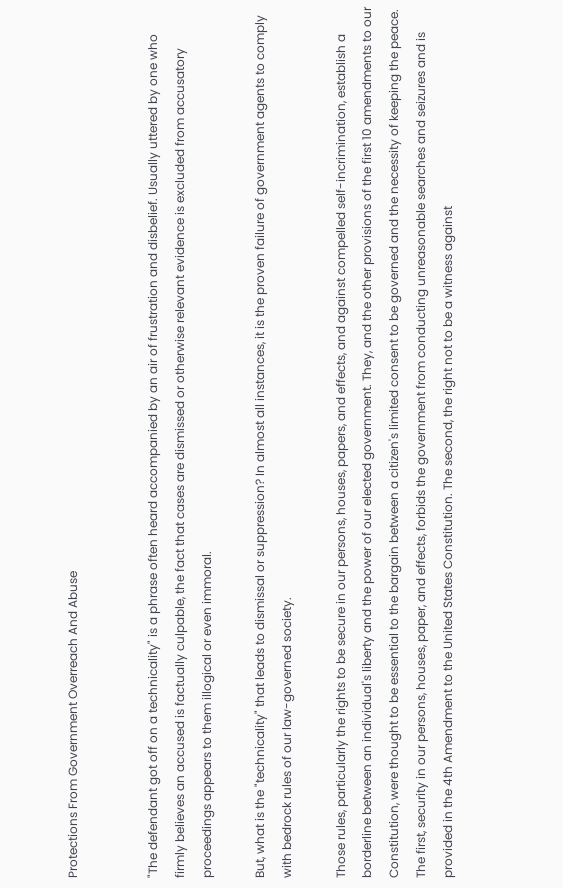Protections From Government Overreach And Abuse


"The defendant got off on a technicality" is a phrase often heard accompanied by an air of frustration and disbelief. Usually uttered by one who firmly believes an accused is factually culpable, the fact that cases are dismissed or otherwise relevant evidence is excluded from accusatory proceedings appears to them illogical or even immoral.

But, what is the "technicality" that leads to dismissal or suppression? In almost all instances, it is the proven failure of government agents to comply with bedrock rules of our law-governed society.

Those rules, particularly the rights to be secure in our persons, houses, papers, and effects, and against compelled self-incrimination, establish a borderline between an individual's liberty and the power of our elected government. They, and the other provisions of the first 10 amendments to our Constitution, were thought to be essential to the bargain between a citizen's limited consent to be governed and the necessity of keeping the peace. The first, security in our persons, houses, paper, and effects, forbids the government from conducting unreasonable searches and seizures and is provided in the 4th Amendment to the United States Constitution. The second, the right not to be a witness against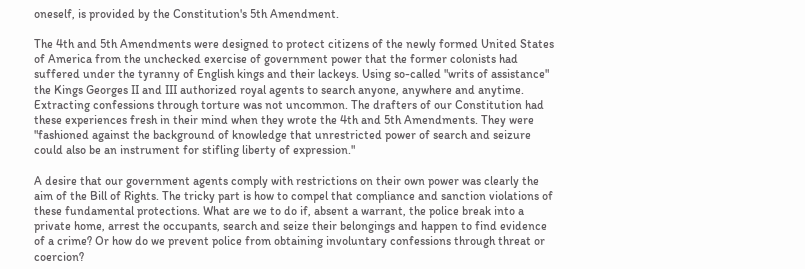oneself, is provided by the Constitution's 5th Amendment.

The 4th and 5th Amendments were designed to protect citizens of the newly formed United States of America from the unchecked exercise of government power that the former colonists had suffered under the tyranny of English kings and their lackeys. Using so-called "writs of assistance" the Kings Georges II and III authorized royal agents to search anyone, anywhere and anytime. Extracting confessions through torture was not uncommon. The drafters of our Constitution had these experiences fresh in their mind when they wrote the 4th and 5th Amendments. They were "fashioned against the background of knowledge that unrestricted power of search and seizure could also be an instrument for stifling liberty of expression."

A desire that our government agents comply with restrictions on their own power was clearly the aim of the Bill of Rights. The tricky part is how to compel that compliance and sanction violations of these fundamental protections. What are we to do if, absent a warrant, the police break into a private home, arrest the occupants, search and seize their belongings and happen to find evidence of a crime? Or how do we prevent police from obtaining involuntary confessions through threat or coercion?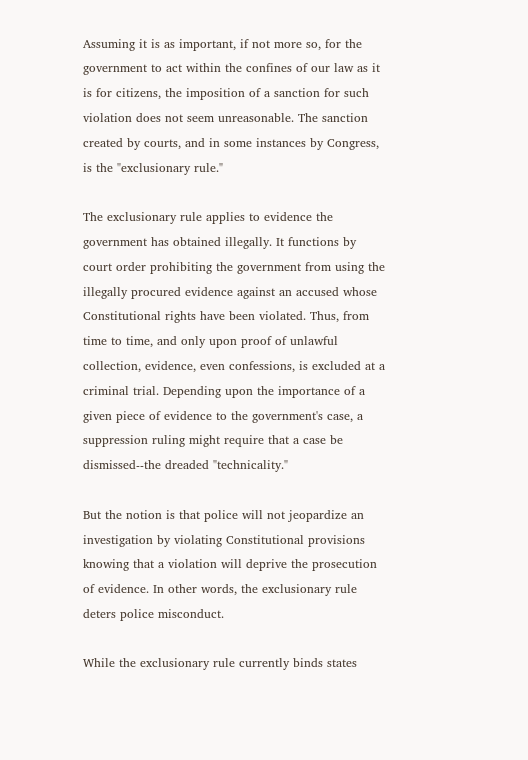Assuming it is as important, if not more so, for the government to act within the confines of our law as it is for citizens, the imposition of a sanction for such violation does not seem unreasonable. The sanction created by courts, and in some instances by Congress, is the "exclusionary rule."

The exclusionary rule applies to evidence the government has obtained illegally. It functions by court order prohibiting the government from using the illegally procured evidence against an accused whose Constitutional rights have been violated. Thus, from time to time, and only upon proof of unlawful collection, evidence, even confessions, is excluded at a criminal trial. Depending upon the importance of a given piece of evidence to the government's case, a suppression ruling might require that a case be dismissed--the dreaded "technicality."

But the notion is that police will not jeopardize an investigation by violating Constitutional provisions knowing that a violation will deprive the prosecution of evidence. In other words, the exclusionary rule deters police misconduct.

While the exclusionary rule currently binds states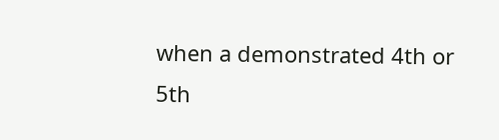when a demonstrated 4th or 5th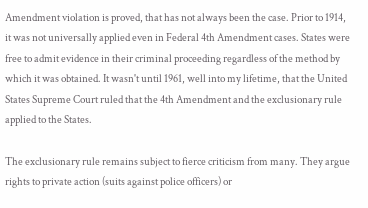Amendment violation is proved, that has not always been the case. Prior to 1914, it was not universally applied even in Federal 4th Amendment cases. States were free to admit evidence in their criminal proceeding regardless of the method by which it was obtained. It wasn't until 1961, well into my lifetime, that the United States Supreme Court ruled that the 4th Amendment and the exclusionary rule applied to the States.

The exclusionary rule remains subject to fierce criticism from many. They argue rights to private action (suits against police officers) or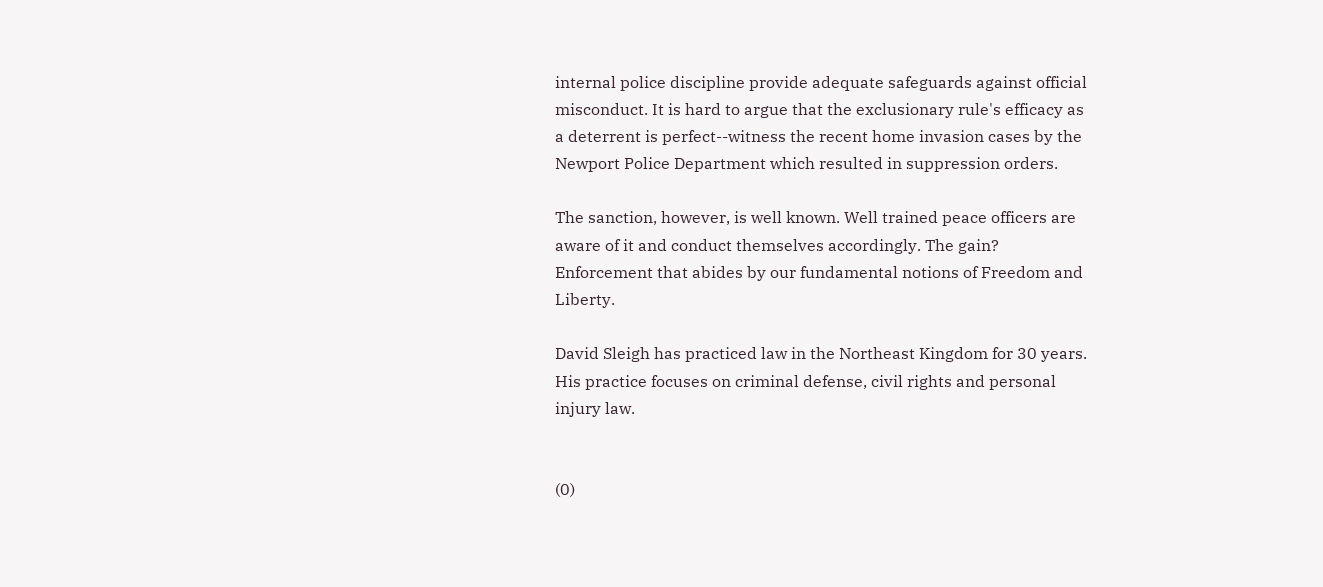internal police discipline provide adequate safeguards against official misconduct. It is hard to argue that the exclusionary rule's efficacy as a deterrent is perfect--witness the recent home invasion cases by the Newport Police Department which resulted in suppression orders.

The sanction, however, is well known. Well trained peace officers are aware of it and conduct themselves accordingly. The gain? Enforcement that abides by our fundamental notions of Freedom and Liberty.

David Sleigh has practiced law in the Northeast Kingdom for 30 years. His practice focuses on criminal defense, civil rights and personal injury law.


(0)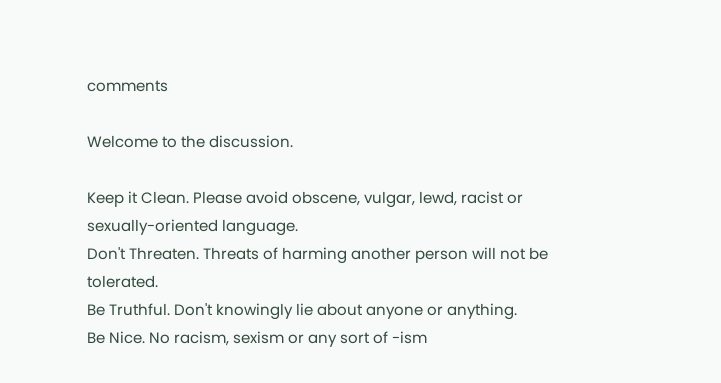comments

Welcome to the discussion.

Keep it Clean. Please avoid obscene, vulgar, lewd, racist or sexually-oriented language.
Don't Threaten. Threats of harming another person will not be tolerated.
Be Truthful. Don't knowingly lie about anyone or anything.
Be Nice. No racism, sexism or any sort of -ism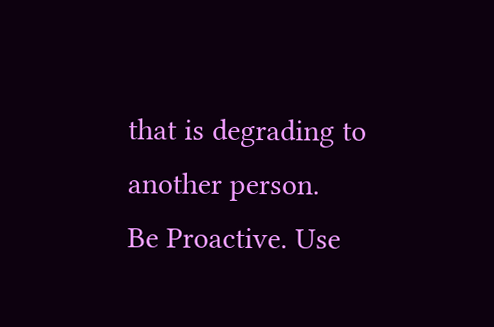that is degrading to another person.
Be Proactive. Use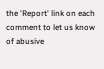the 'Report' link on each comment to let us know of abusive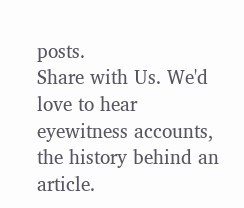posts.
Share with Us. We'd love to hear eyewitness accounts, the history behind an article.